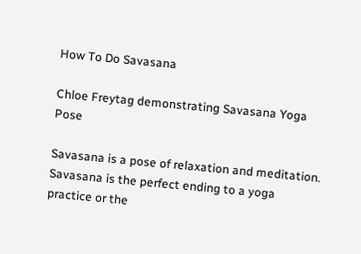How To Do Savasana

Chloe Freytag demonstrating Savasana Yoga Pose

Savasana is a pose of relaxation and meditation. Savasana is the perfect ending to a yoga practice or the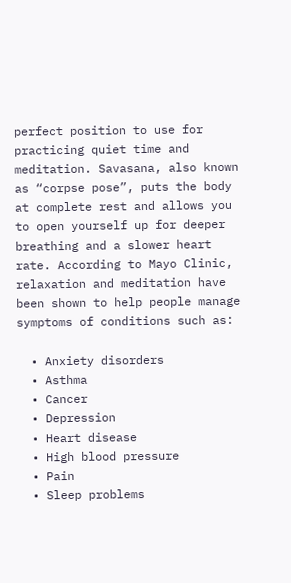perfect position to use for practicing quiet time and meditation. Savasana, also known as “corpse pose”, puts the body at complete rest and allows you to open yourself up for deeper breathing and a slower heart rate. According to Mayo Clinic, relaxation and meditation have been shown to help people manage symptoms of conditions such as:

  • Anxiety disorders
  • Asthma
  • Cancer
  • Depression
  • Heart disease
  • High blood pressure
  • Pain
  • Sleep problems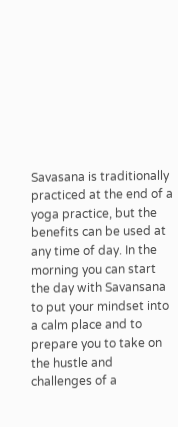Savasana is traditionally practiced at the end of a yoga practice, but the benefits can be used at any time of day. In the morning you can start the day with Savansana to put your mindset into a calm place and to prepare you to take on the hustle and challenges of a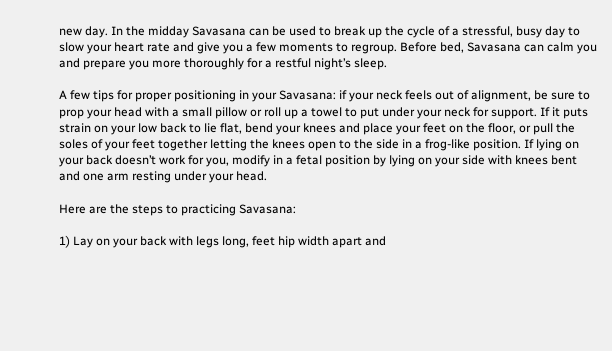new day. In the midday Savasana can be used to break up the cycle of a stressful, busy day to slow your heart rate and give you a few moments to regroup. Before bed, Savasana can calm you and prepare you more thoroughly for a restful night’s sleep.

A few tips for proper positioning in your Savasana: if your neck feels out of alignment, be sure to prop your head with a small pillow or roll up a towel to put under your neck for support. If it puts strain on your low back to lie flat, bend your knees and place your feet on the floor, or pull the soles of your feet together letting the knees open to the side in a frog-like position. If lying on your back doesn’t work for you, modify in a fetal position by lying on your side with knees bent and one arm resting under your head.

Here are the steps to practicing Savasana:

1) Lay on your back with legs long, feet hip width apart and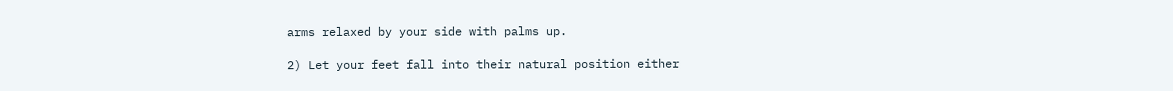arms relaxed by your side with palms up.

2) Let your feet fall into their natural position either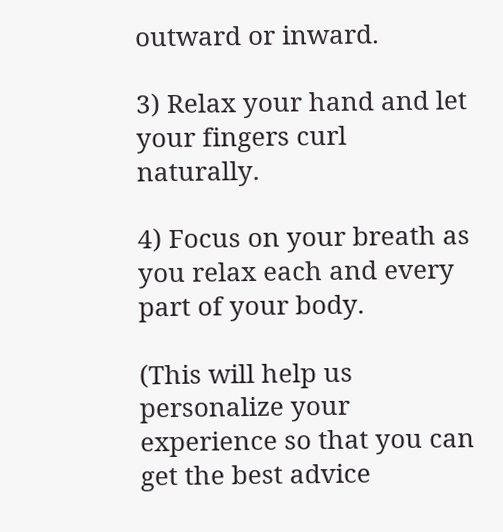outward or inward.

3) Relax your hand and let your fingers curl naturally.

4) Focus on your breath as you relax each and every part of your body.

(This will help us personalize your experience so that you can get the best advice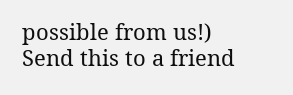possible from us!)
Send this to a friend